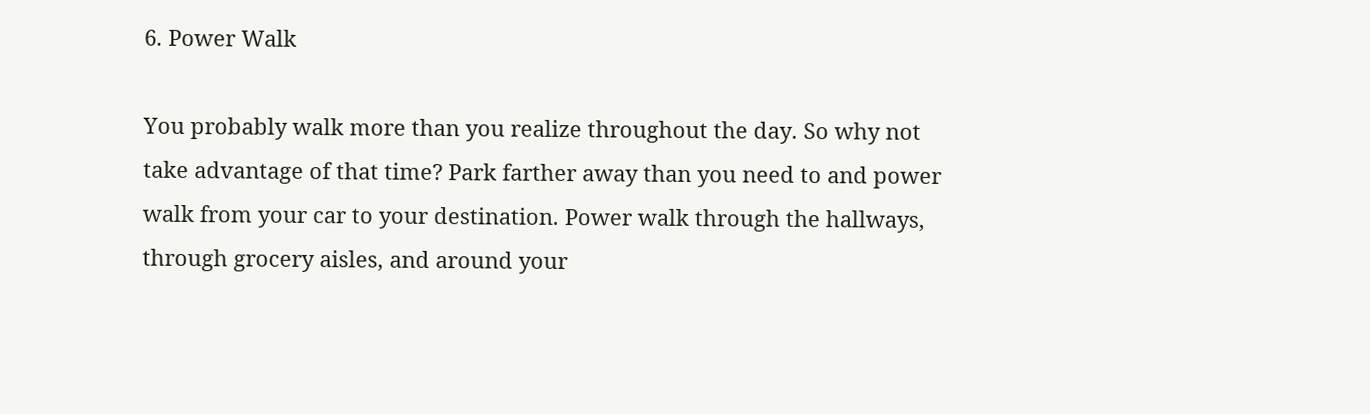6. Power Walk

You probably walk more than you realize throughout the day. So why not take advantage of that time? Park farther away than you need to and power walk from your car to your destination. Power walk through the hallways, through grocery aisles, and around your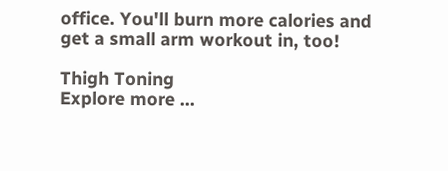office. You'll burn more calories and get a small arm workout in, too!

Thigh Toning
Explore more ...